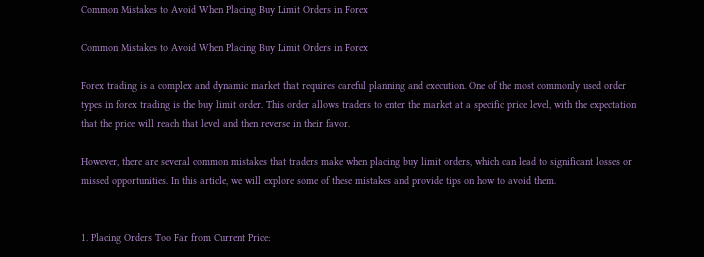Common Mistakes to Avoid When Placing Buy Limit Orders in Forex

Common Mistakes to Avoid When Placing Buy Limit Orders in Forex

Forex trading is a complex and dynamic market that requires careful planning and execution. One of the most commonly used order types in forex trading is the buy limit order. This order allows traders to enter the market at a specific price level, with the expectation that the price will reach that level and then reverse in their favor.

However, there are several common mistakes that traders make when placing buy limit orders, which can lead to significant losses or missed opportunities. In this article, we will explore some of these mistakes and provide tips on how to avoid them.


1. Placing Orders Too Far from Current Price: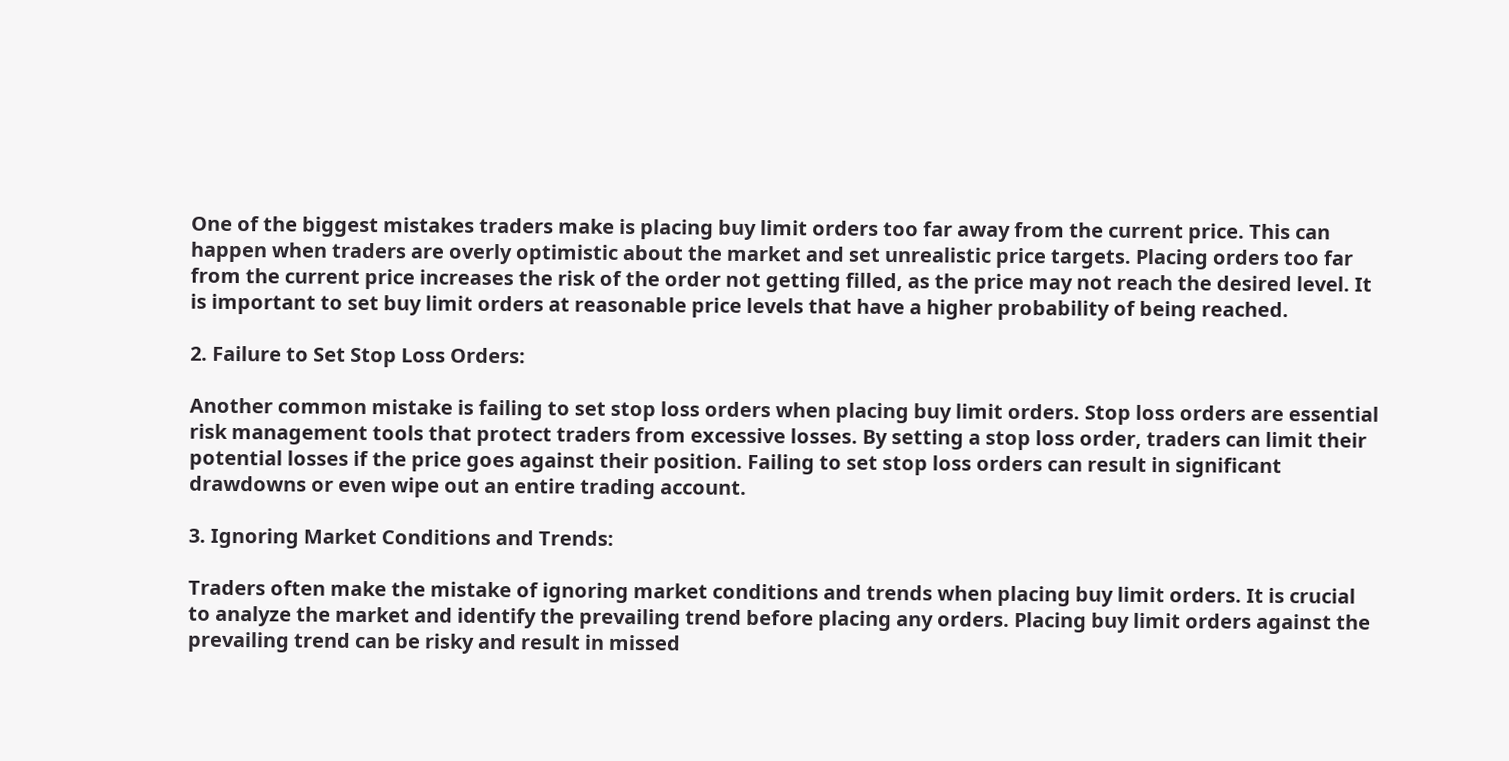One of the biggest mistakes traders make is placing buy limit orders too far away from the current price. This can happen when traders are overly optimistic about the market and set unrealistic price targets. Placing orders too far from the current price increases the risk of the order not getting filled, as the price may not reach the desired level. It is important to set buy limit orders at reasonable price levels that have a higher probability of being reached.

2. Failure to Set Stop Loss Orders:

Another common mistake is failing to set stop loss orders when placing buy limit orders. Stop loss orders are essential risk management tools that protect traders from excessive losses. By setting a stop loss order, traders can limit their potential losses if the price goes against their position. Failing to set stop loss orders can result in significant drawdowns or even wipe out an entire trading account.

3. Ignoring Market Conditions and Trends:

Traders often make the mistake of ignoring market conditions and trends when placing buy limit orders. It is crucial to analyze the market and identify the prevailing trend before placing any orders. Placing buy limit orders against the prevailing trend can be risky and result in missed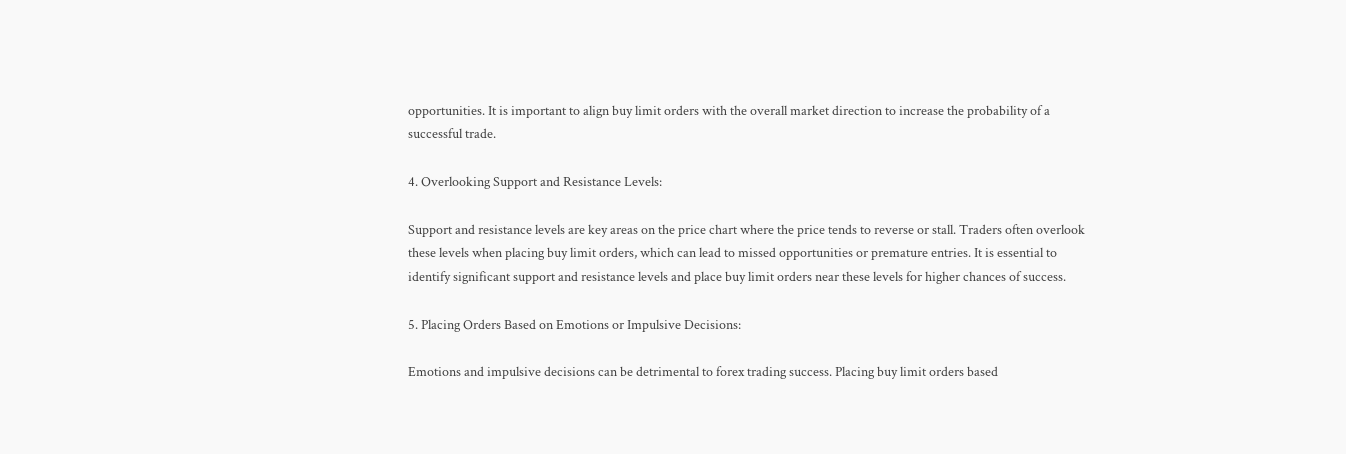opportunities. It is important to align buy limit orders with the overall market direction to increase the probability of a successful trade.

4. Overlooking Support and Resistance Levels:

Support and resistance levels are key areas on the price chart where the price tends to reverse or stall. Traders often overlook these levels when placing buy limit orders, which can lead to missed opportunities or premature entries. It is essential to identify significant support and resistance levels and place buy limit orders near these levels for higher chances of success.

5. Placing Orders Based on Emotions or Impulsive Decisions:

Emotions and impulsive decisions can be detrimental to forex trading success. Placing buy limit orders based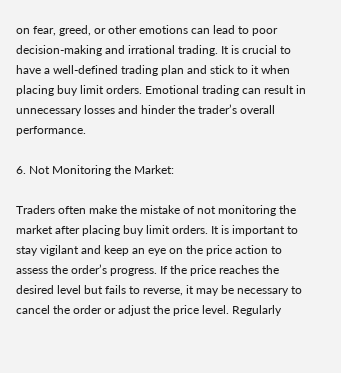on fear, greed, or other emotions can lead to poor decision-making and irrational trading. It is crucial to have a well-defined trading plan and stick to it when placing buy limit orders. Emotional trading can result in unnecessary losses and hinder the trader’s overall performance.

6. Not Monitoring the Market:

Traders often make the mistake of not monitoring the market after placing buy limit orders. It is important to stay vigilant and keep an eye on the price action to assess the order’s progress. If the price reaches the desired level but fails to reverse, it may be necessary to cancel the order or adjust the price level. Regularly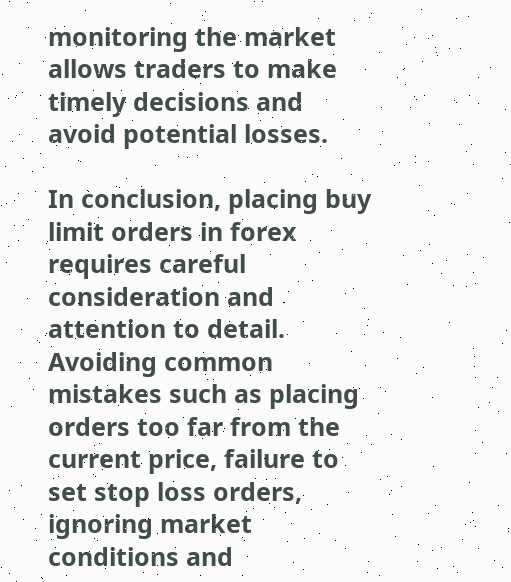monitoring the market allows traders to make timely decisions and avoid potential losses.

In conclusion, placing buy limit orders in forex requires careful consideration and attention to detail. Avoiding common mistakes such as placing orders too far from the current price, failure to set stop loss orders, ignoring market conditions and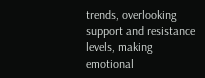trends, overlooking support and resistance levels, making emotional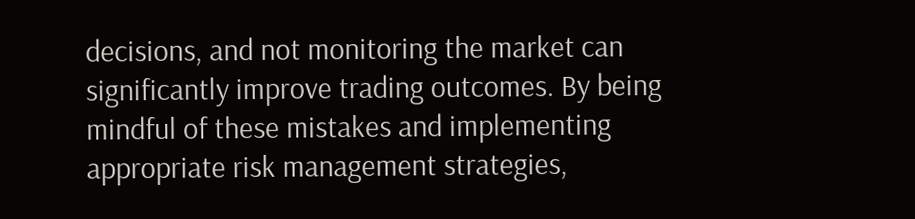decisions, and not monitoring the market can significantly improve trading outcomes. By being mindful of these mistakes and implementing appropriate risk management strategies,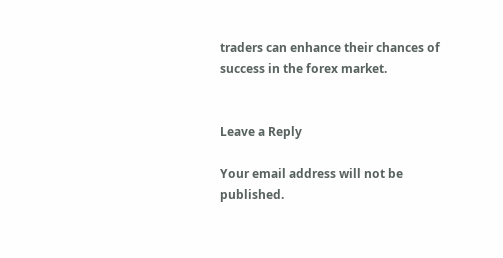traders can enhance their chances of success in the forex market.


Leave a Reply

Your email address will not be published.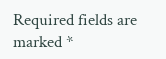Required fields are marked *